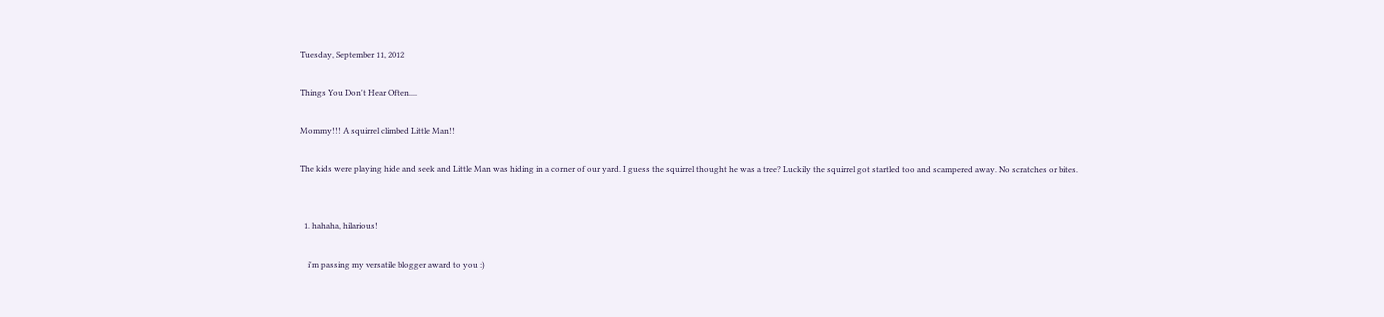Tuesday, September 11, 2012

Things You Don't Hear Often....

Mommy!!! A squirrel climbed Little Man!!

The kids were playing hide and seek and Little Man was hiding in a corner of our yard. I guess the squirrel thought he was a tree? Luckily the squirrel got startled too and scampered away. No scratches or bites.


  1. hahaha, hilarious!

    i'm passing my versatile blogger award to you :)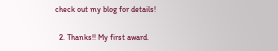check out my blog for details!

  2. Thanks!! My first award.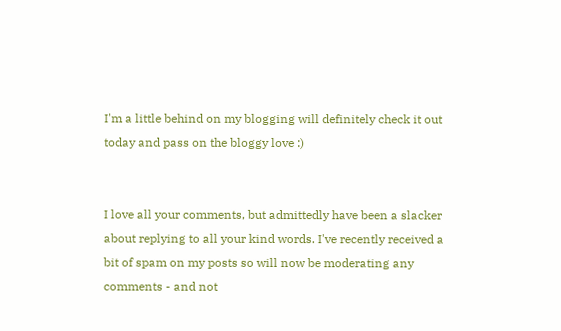I'm a little behind on my blogging will definitely check it out today and pass on the bloggy love :)


I love all your comments, but admittedly have been a slacker about replying to all your kind words. I've recently received a bit of spam on my posts so will now be moderating any comments - and not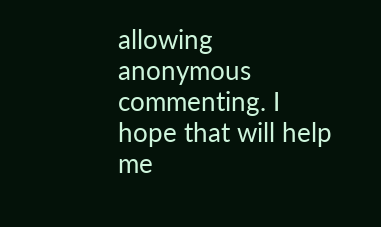allowing anonymous commenting. I hope that will help me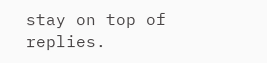stay on top of replies.